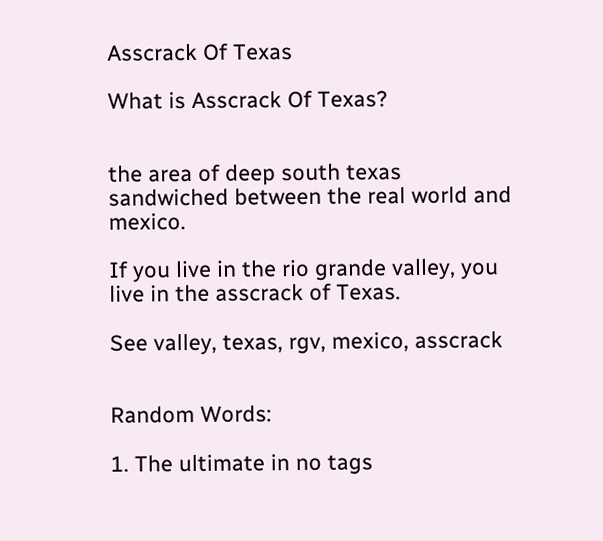Asscrack Of Texas

What is Asscrack Of Texas?


the area of deep south texas sandwiched between the real world and mexico.

If you live in the rio grande valley, you live in the asscrack of Texas.

See valley, texas, rgv, mexico, asscrack


Random Words:

1. The ultimate in no tags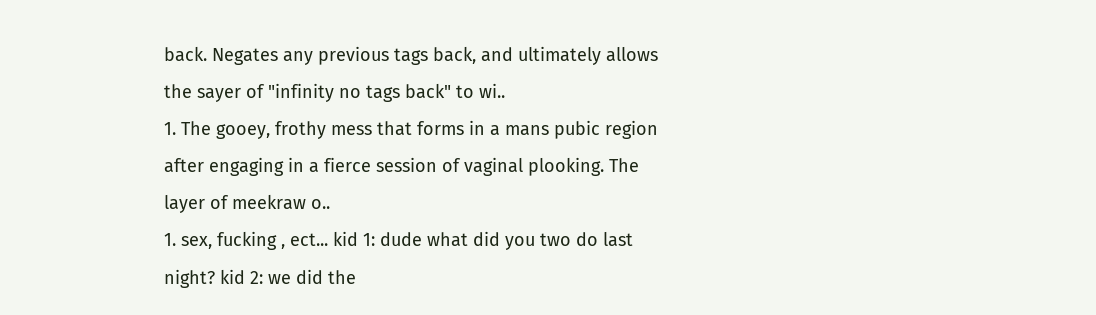back. Negates any previous tags back, and ultimately allows the sayer of "infinity no tags back" to wi..
1. The gooey, frothy mess that forms in a mans pubic region after engaging in a fierce session of vaginal plooking. The layer of meekraw o..
1. sex, fucking , ect... kid 1: dude what did you two do last night? kid 2: we did the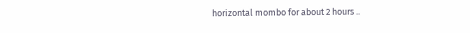horizontal mombo for about 2 hours ..